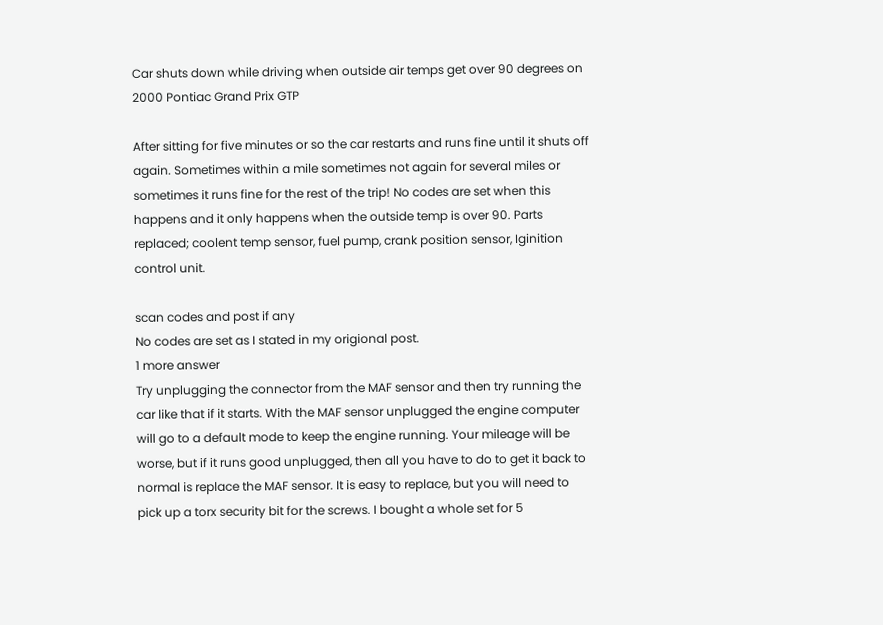Car shuts down while driving when outside air temps get over 90 degrees on 2000 Pontiac Grand Prix GTP

After sitting for five minutes or so the car restarts and runs fine until it shuts off again. Sometimes within a mile sometimes not again for several miles or sometimes it runs fine for the rest of the trip! No codes are set when this happens and it only happens when the outside temp is over 90. Parts replaced; coolent temp sensor, fuel pump, crank position sensor, Iginition control unit.

scan codes and post if any
No codes are set as I stated in my origional post.
1 more answer
Try unplugging the connector from the MAF sensor and then try running the car like that if it starts. With the MAF sensor unplugged the engine computer will go to a default mode to keep the engine running. Your mileage will be worse, but if it runs good unplugged, then all you have to do to get it back to normal is replace the MAF sensor. It is easy to replace, but you will need to pick up a torx security bit for the screws. I bought a whole set for 5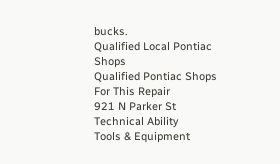bucks.
Qualified Local Pontiac Shops
Qualified Pontiac Shops For This Repair
921 N Parker St
Technical Ability
Tools & Equipment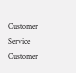Customer Service
Customer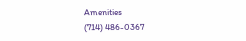Amenities
(714) 486-0367